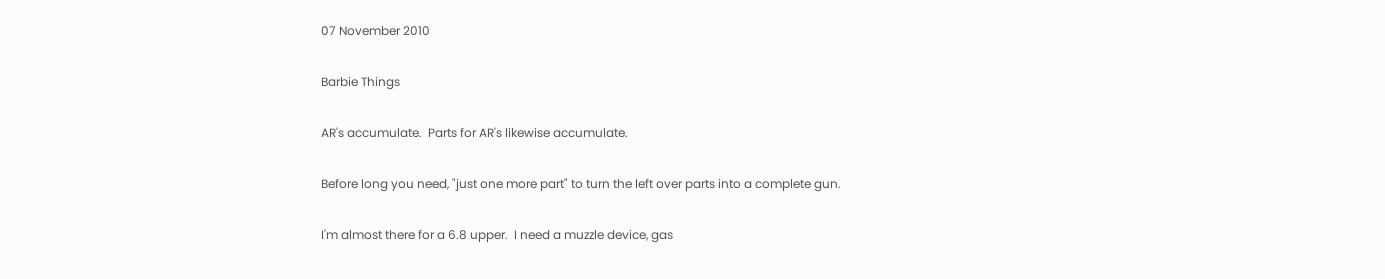07 November 2010

Barbie Things

AR's accumulate.  Parts for AR's likewise accumulate.

Before long you need, "just one more part" to turn the left over parts into a complete gun.

I'm almost there for a 6.8 upper.  I need a muzzle device, gas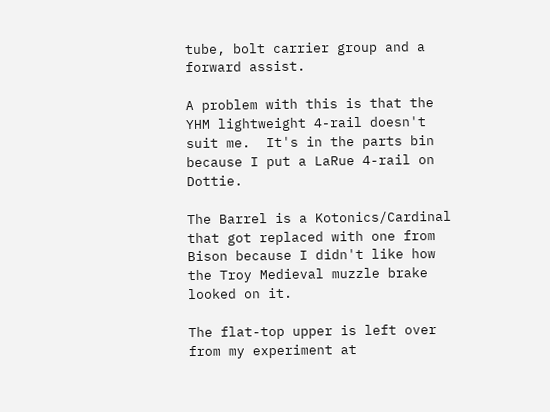tube, bolt carrier group and a forward assist.

A problem with this is that the YHM lightweight 4-rail doesn't suit me.  It's in the parts bin because I put a LaRue 4-rail on Dottie.

The Barrel is a Kotonics/Cardinal that got replaced with one from Bison because I didn't like how the Troy Medieval muzzle brake looked on it.

The flat-top upper is left over from my experiment at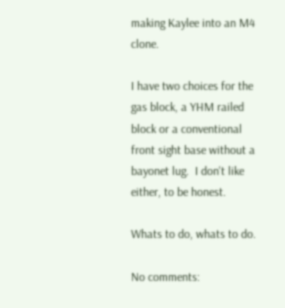making Kaylee into an M4 clone.

I have two choices for the gas block, a YHM railed block or a conventional front sight base without a bayonet lug.  I don't like either, to be honest.

Whats to do, whats to do.

No comments: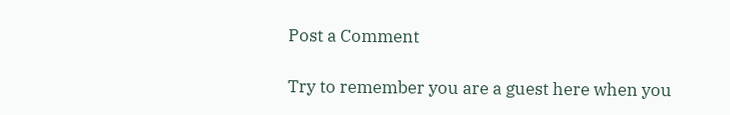Post a Comment

Try to remember you are a guest here when you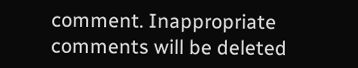comment. Inappropriate comments will be deleted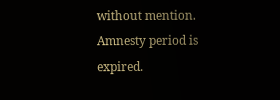without mention. Amnesty period is expired.